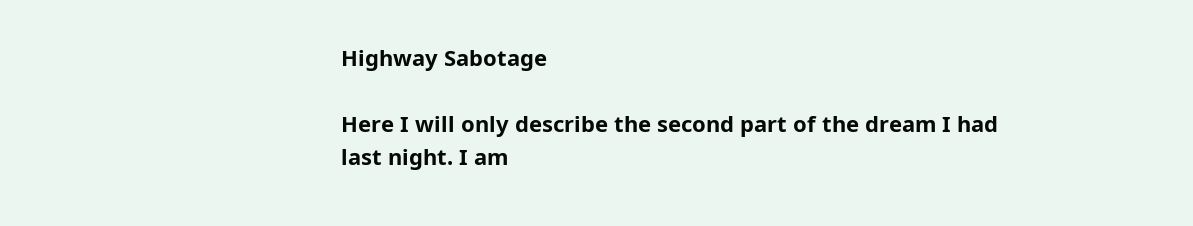Highway Sabotage

Here I will only describe the second part of the dream I had last night. I am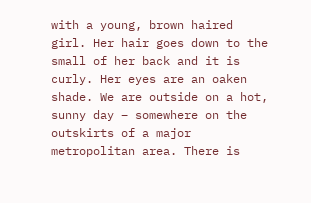with a young, brown haired girl. Her hair goes down to the small of her back and it is curly. Her eyes are an oaken shade. We are outside on a hot, sunny day – somewhere on the outskirts of a major metropolitan area. There is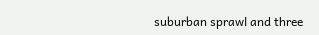suburban sprawl and three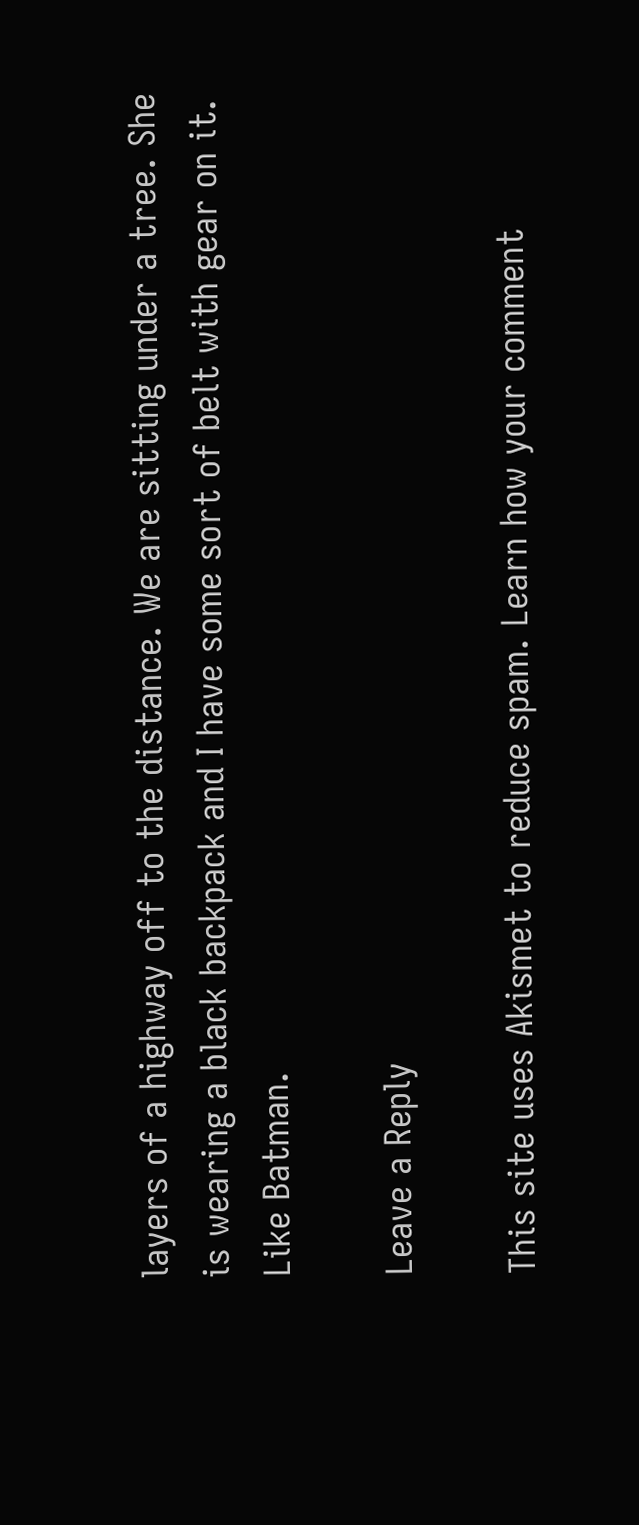layers of a highway off to the distance. We are sitting under a tree. She is wearing a black backpack and I have some sort of belt with gear on it. Like Batman.

Leave a Reply

This site uses Akismet to reduce spam. Learn how your comment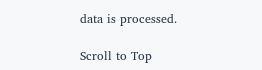data is processed.

Scroll to Top